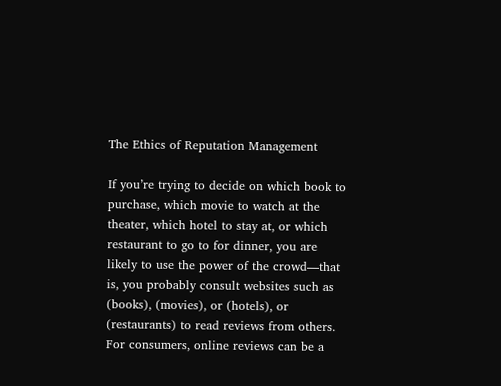The Ethics of Reputation Management

If you’re trying to decide on which book to purchase, which movie to watch at the theater, which hotel to stay at, or which restaurant to go to for dinner, you are likely to use the power of the crowd—that is, you probably consult websites such as (books), (movies), or (hotels), or (restaurants) to read reviews from others. For consumers, online reviews can be a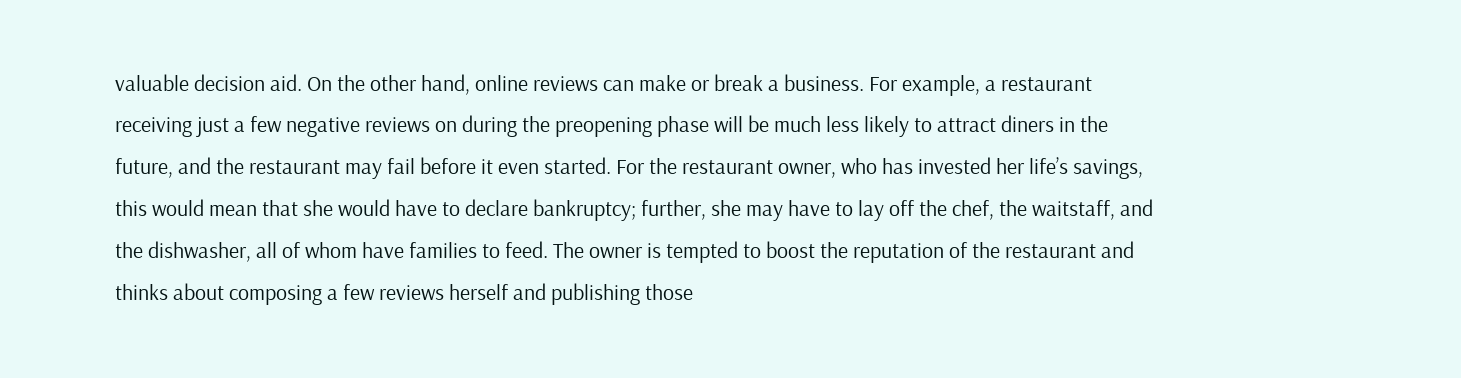valuable decision aid. On the other hand, online reviews can make or break a business. For example, a restaurant receiving just a few negative reviews on during the preopening phase will be much less likely to attract diners in the future, and the restaurant may fail before it even started. For the restaurant owner, who has invested her life’s savings, this would mean that she would have to declare bankruptcy; further, she may have to lay off the chef, the waitstaff, and the dishwasher, all of whom have families to feed. The owner is tempted to boost the reputation of the restaurant and thinks about composing a few reviews herself and publishing those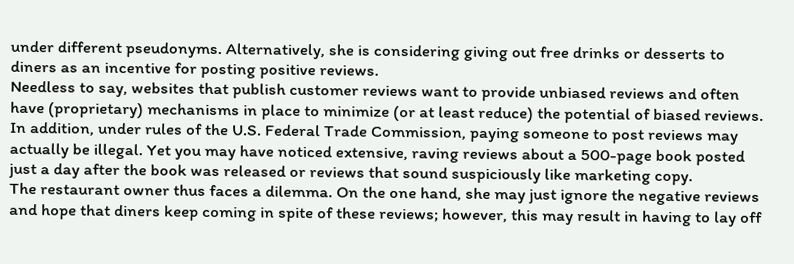under different pseudonyms. Alternatively, she is considering giving out free drinks or desserts to diners as an incentive for posting positive reviews.
Needless to say, websites that publish customer reviews want to provide unbiased reviews and often have (proprietary) mechanisms in place to minimize (or at least reduce) the potential of biased reviews. In addition, under rules of the U.S. Federal Trade Commission, paying someone to post reviews may actually be illegal. Yet you may have noticed extensive, raving reviews about a 500-page book posted just a day after the book was released or reviews that sound suspiciously like marketing copy.
The restaurant owner thus faces a dilemma. On the one hand, she may just ignore the negative reviews and hope that diners keep coming in spite of these reviews; however, this may result in having to lay off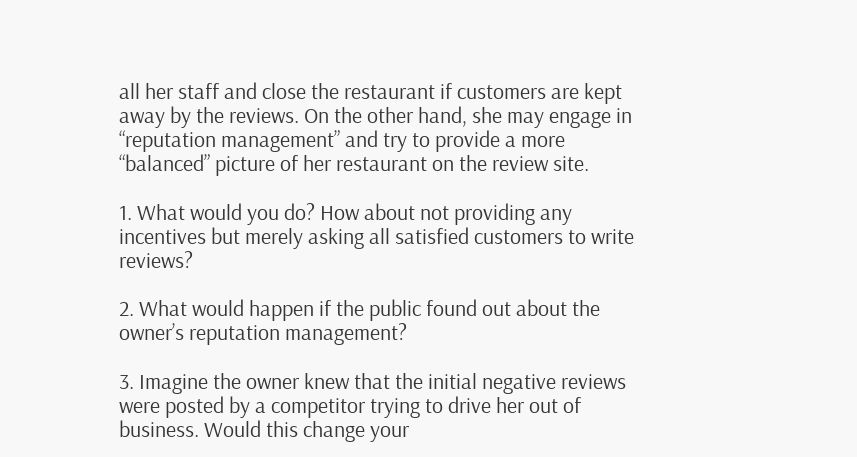all her staff and close the restaurant if customers are kept away by the reviews. On the other hand, she may engage in “reputation management” and try to provide a more “balanced” picture of her restaurant on the review site.

1. What would you do? How about not providing any incentives but merely asking all satisfied customers to write reviews?

2. What would happen if the public found out about the owner’s reputation management?

3. Imagine the owner knew that the initial negative reviews were posted by a competitor trying to drive her out of business. Would this change your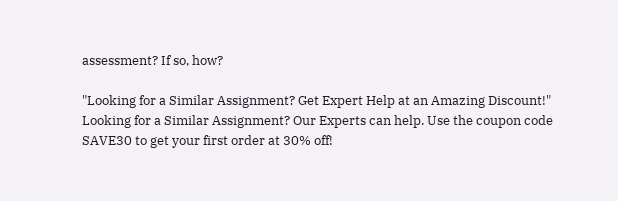assessment? If so, how?

"Looking for a Similar Assignment? Get Expert Help at an Amazing Discount!"
Looking for a Similar Assignment? Our Experts can help. Use the coupon code SAVE30 to get your first order at 30% off!